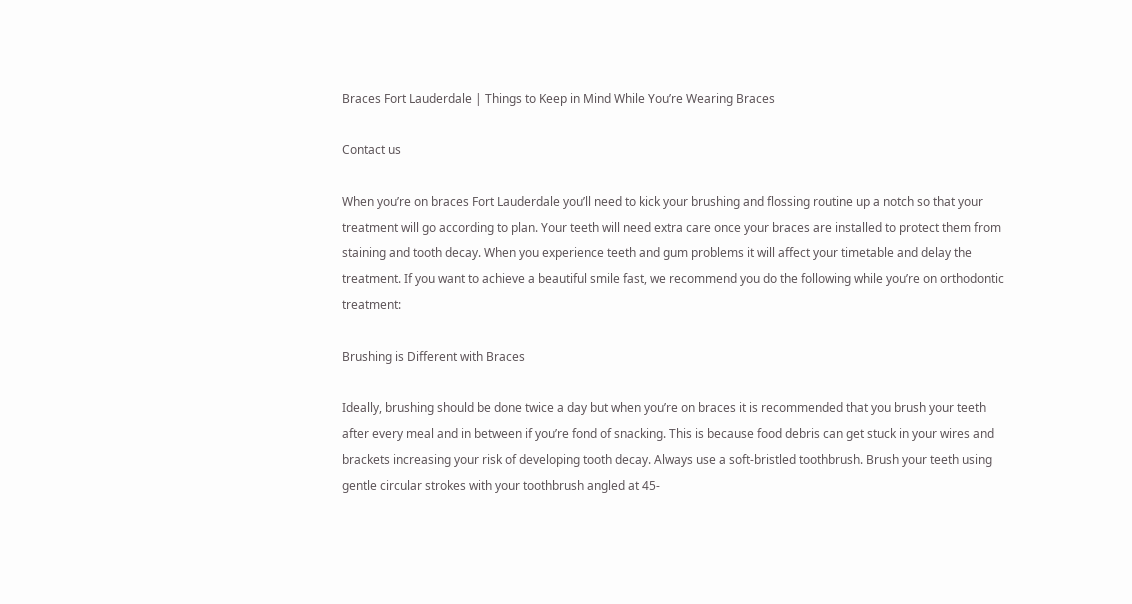Braces Fort Lauderdale | Things to Keep in Mind While You’re Wearing Braces

Contact us

When you’re on braces Fort Lauderdale you’ll need to kick your brushing and flossing routine up a notch so that your treatment will go according to plan. Your teeth will need extra care once your braces are installed to protect them from staining and tooth decay. When you experience teeth and gum problems it will affect your timetable and delay the treatment. If you want to achieve a beautiful smile fast, we recommend you do the following while you’re on orthodontic treatment:

Brushing is Different with Braces

Ideally, brushing should be done twice a day but when you’re on braces it is recommended that you brush your teeth after every meal and in between if you’re fond of snacking. This is because food debris can get stuck in your wires and brackets increasing your risk of developing tooth decay. Always use a soft-bristled toothbrush. Brush your teeth using gentle circular strokes with your toothbrush angled at 45-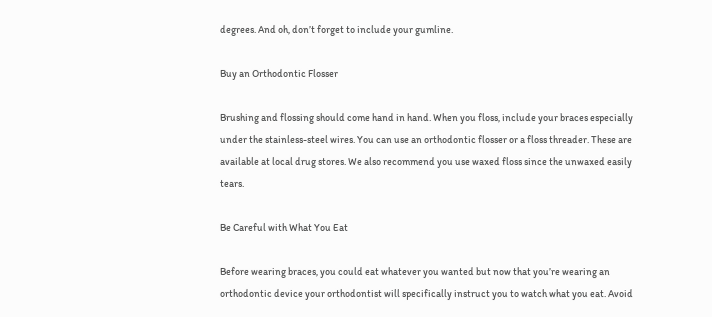degrees. And oh, don’t forget to include your gumline.

Buy an Orthodontic Flosser

Brushing and flossing should come hand in hand. When you floss, include your braces especially under the stainless-steel wires. You can use an orthodontic flosser or a floss threader. These are available at local drug stores. We also recommend you use waxed floss since the unwaxed easily tears.

Be Careful with What You Eat

Before wearing braces, you could eat whatever you wanted but now that you’re wearing an orthodontic device your orthodontist will specifically instruct you to watch what you eat. Avoid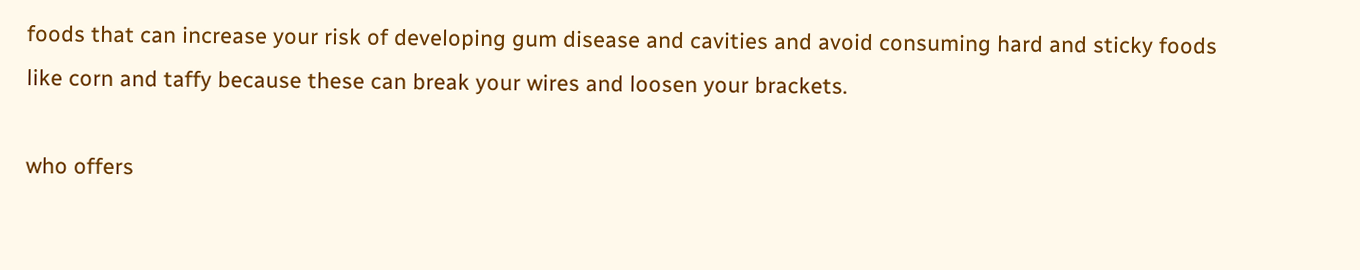foods that can increase your risk of developing gum disease and cavities and avoid consuming hard and sticky foods like corn and taffy because these can break your wires and loosen your brackets.

who offers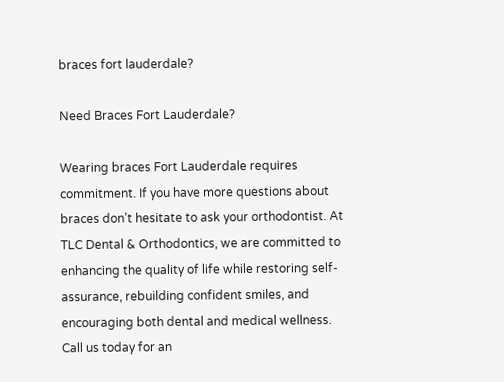braces fort lauderdale?

Need Braces Fort Lauderdale?

Wearing braces Fort Lauderdale requires commitment. If you have more questions about braces don’t hesitate to ask your orthodontist. At TLC Dental & Orthodontics, we are committed to enhancing the quality of life while restoring self-assurance, rebuilding confident smiles, and encouraging both dental and medical wellness. Call us today for an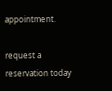appointment.

request a reservation today